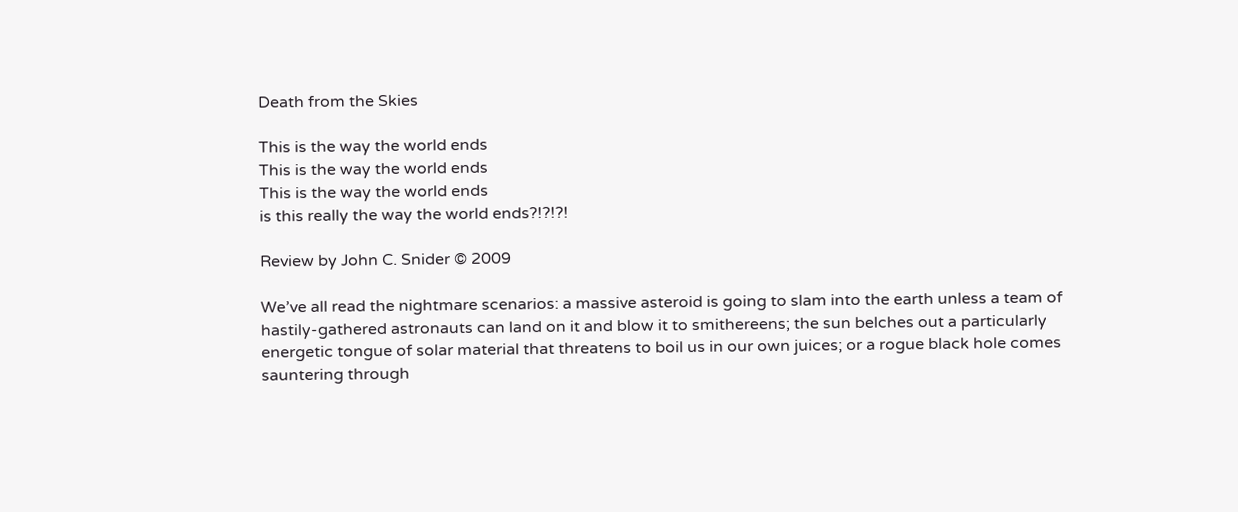Death from the Skies

This is the way the world ends
This is the way the world ends
This is the way the world ends
is this really the way the world ends?!?!?!

Review by John C. Snider © 2009

We’ve all read the nightmare scenarios: a massive asteroid is going to slam into the earth unless a team of hastily-gathered astronauts can land on it and blow it to smithereens; the sun belches out a particularly energetic tongue of solar material that threatens to boil us in our own juices; or a rogue black hole comes sauntering through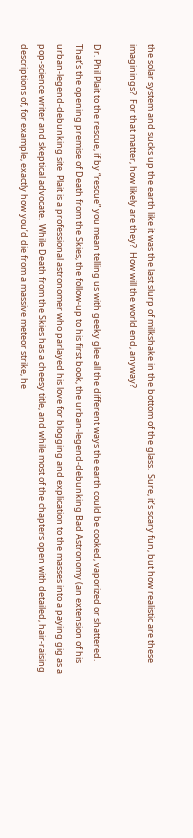the solar system and sucks up the earth like it was the last slurp of milkshake in the bottom of the glass.  Sure, it’s scary fun, but how realistic are these imaginings?  For that matter, how likely are they?  How will the world end, anyway?

Dr. Phil Plait to the rescue, if by “rescue” you mean telling us with geeky glee all the different ways the earth could be cooked, vaporized or shattered.  That’s the opening premise of Death from the Skies, the follow-up to his first book, the urban-legend-debunking Bad Astronomy (an extension of his urban-legend-debunking site  Plait is a professional astronomer who parlayed his love for blogging and explication to the masses into a paying gig as a pop-science writer and skeptical advocate.  While Death from the Skies has a cheesy title, and while most of the chapters open with detailed, hair-raising descriptions of, for example, exactly how you’d die from a massive meteor strike, he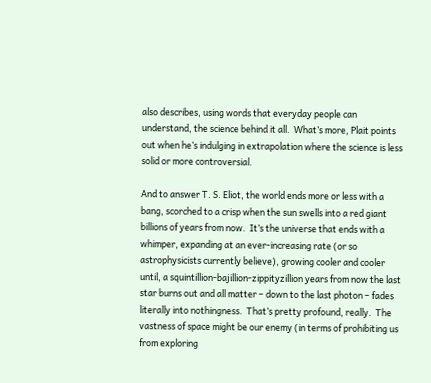also describes, using words that everyday people can understand, the science behind it all.  What’s more, Plait points out when he’s indulging in extrapolation where the science is less solid or more controversial.

And to answer T. S. Eliot, the world ends more or less with a bang, scorched to a crisp when the sun swells into a red giant billions of years from now.  It’s the universe that ends with a whimper, expanding at an ever-increasing rate (or so astrophysicists currently believe), growing cooler and cooler until, a squintillion-bajillion-zippityzillion years from now the last star burns out and all matter – down to the last photon – fades literally into nothingness.  That’s pretty profound, really.  The vastness of space might be our enemy (in terms of prohibiting us from exploring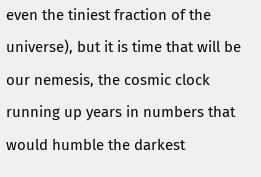even the tiniest fraction of the universe), but it is time that will be our nemesis, the cosmic clock running up years in numbers that would humble the darkest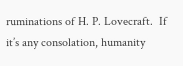ruminations of H. P. Lovecraft.  If it’s any consolation, humanity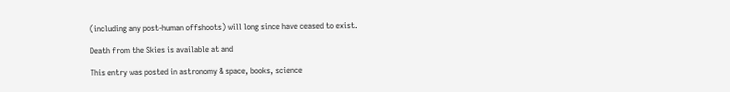(including any post-human offshoots) will long since have ceased to exist.

Death from the Skies is available at and

This entry was posted in astronomy & space, books, science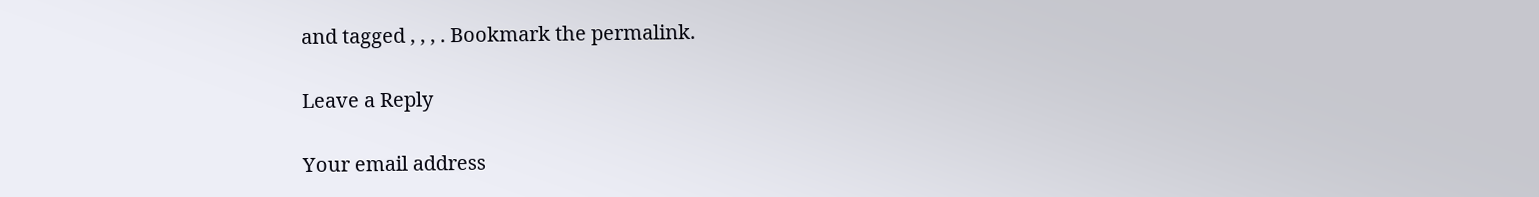and tagged , , , . Bookmark the permalink.

Leave a Reply

Your email address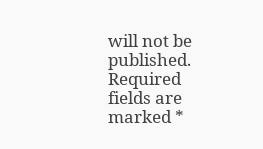will not be published. Required fields are marked *